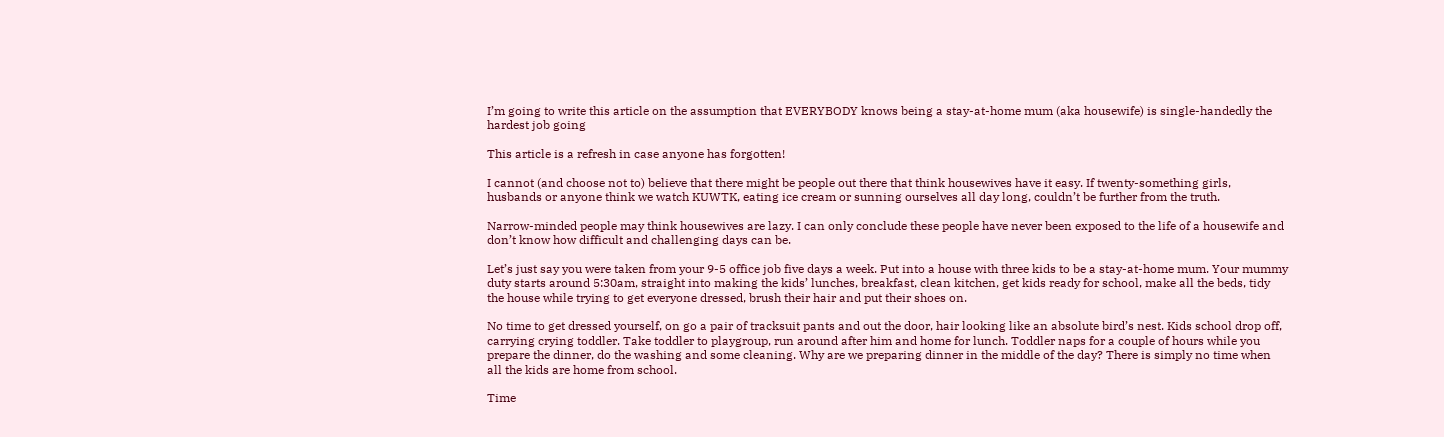I’m going to write this article on the assumption that EVERYBODY knows being a stay-at-home mum (aka housewife) is single-handedly the hardest job going

This article is a refresh in case anyone has forgotten!

I cannot (and choose not to) believe that there might be people out there that think housewives have it easy. If twenty-something girls, husbands or anyone think we watch KUWTK, eating ice cream or sunning ourselves all day long, couldn’t be further from the truth.

Narrow-minded people may think housewives are lazy. I can only conclude these people have never been exposed to the life of a housewife and don’t know how difficult and challenging days can be.

Let’s just say you were taken from your 9-5 office job five days a week. Put into a house with three kids to be a stay-at-home mum. Your mummy duty starts around 5:30am, straight into making the kids’ lunches, breakfast, clean kitchen, get kids ready for school, make all the beds, tidy the house while trying to get everyone dressed, brush their hair and put their shoes on.

No time to get dressed yourself, on go a pair of tracksuit pants and out the door, hair looking like an absolute bird’s nest. Kids school drop off, carrying crying toddler. Take toddler to playgroup, run around after him and home for lunch. Toddler naps for a couple of hours while you prepare the dinner, do the washing and some cleaning. Why are we preparing dinner in the middle of the day? There is simply no time when all the kids are home from school.

Time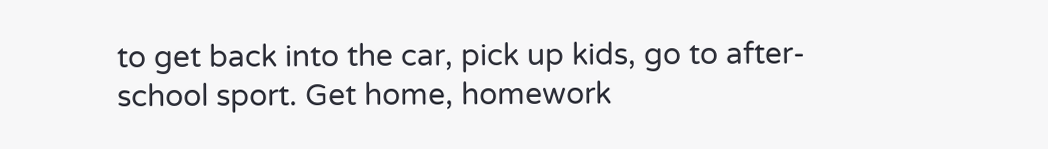to get back into the car, pick up kids, go to after-school sport. Get home, homework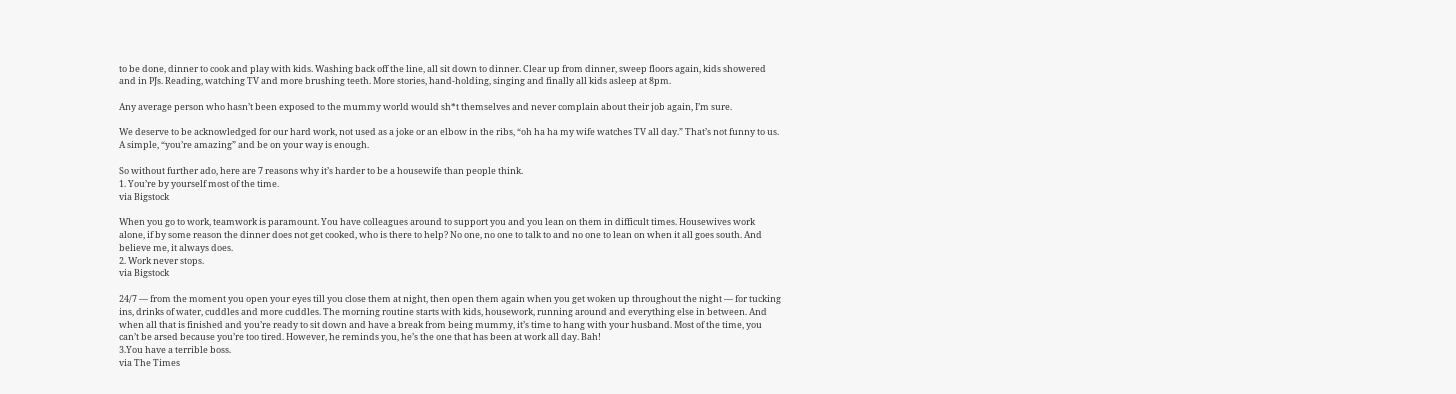to be done, dinner to cook and play with kids. Washing back off the line, all sit down to dinner. Clear up from dinner, sweep floors again, kids showered and in PJs. Reading, watching TV and more brushing teeth. More stories, hand-holding, singing and finally all kids asleep at 8pm.

Any average person who hasn’t been exposed to the mummy world would sh*t themselves and never complain about their job again, I’m sure.

We deserve to be acknowledged for our hard work, not used as a joke or an elbow in the ribs, “oh ha ha my wife watches TV all day.” That’s not funny to us. A simple, “you’re amazing” and be on your way is enough.

So without further ado, here are 7 reasons why it’s harder to be a housewife than people think.
1. You’re by yourself most of the time.
via Bigstock

When you go to work, teamwork is paramount. You have colleagues around to support you and you lean on them in difficult times. Housewives work alone, if by some reason the dinner does not get cooked, who is there to help? No one, no one to talk to and no one to lean on when it all goes south. And believe me, it always does.
2. Work never stops.
via Bigstock

24/7 — from the moment you open your eyes till you close them at night, then open them again when you get woken up throughout the night — for tucking ins, drinks of water, cuddles and more cuddles. The morning routine starts with kids, housework, running around and everything else in between. And when all that is finished and you’re ready to sit down and have a break from being mummy, it’s time to hang with your husband. Most of the time, you can’t be arsed because you’re too tired. However, he reminds you, he’s the one that has been at work all day. Bah!
3.You have a terrible boss.
via The Times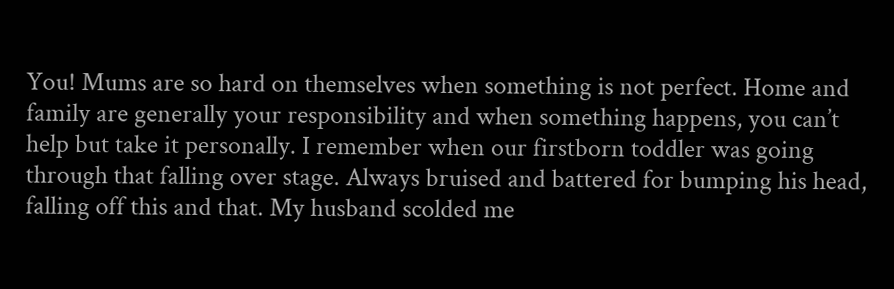You! Mums are so hard on themselves when something is not perfect. Home and family are generally your responsibility and when something happens, you can’t help but take it personally. I remember when our firstborn toddler was going through that falling over stage. Always bruised and battered for bumping his head, falling off this and that. My husband scolded me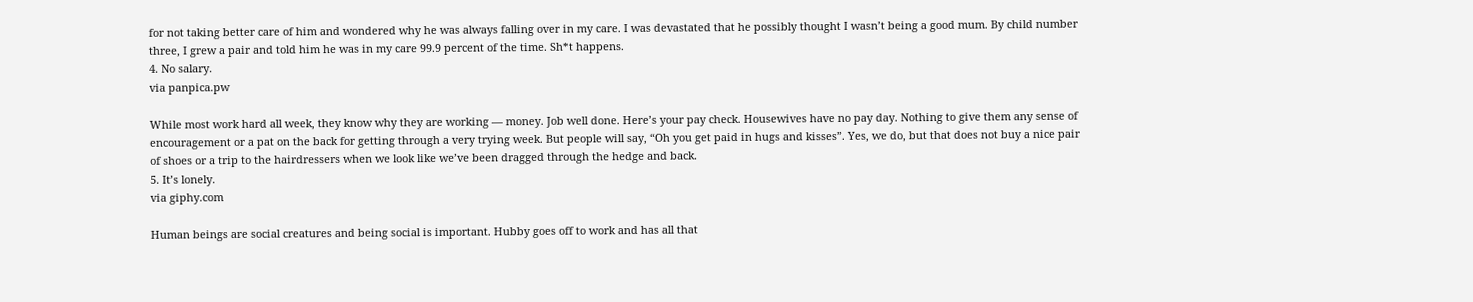for not taking better care of him and wondered why he was always falling over in my care. I was devastated that he possibly thought I wasn’t being a good mum. By child number three, I grew a pair and told him he was in my care 99.9 percent of the time. Sh*t happens.
4. No salary.
via panpica.pw

While most work hard all week, they know why they are working — money. Job well done. Here’s your pay check. Housewives have no pay day. Nothing to give them any sense of encouragement or a pat on the back for getting through a very trying week. But people will say, “Oh you get paid in hugs and kisses”. Yes, we do, but that does not buy a nice pair of shoes or a trip to the hairdressers when we look like we’ve been dragged through the hedge and back.
5. It’s lonely.
via giphy.com

Human beings are social creatures and being social is important. Hubby goes off to work and has all that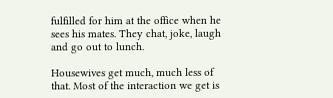fulfilled for him at the office when he sees his mates. They chat, joke, laugh and go out to lunch.

Housewives get much, much less of that. Most of the interaction we get is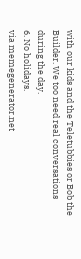with our kids and the Teletubbies or Bob the Builder. We too need real conversations during the day.
6. No holidays.
via memegenerator.net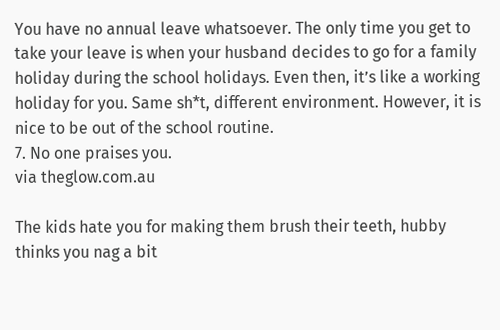You have no annual leave whatsoever. The only time you get to take your leave is when your husband decides to go for a family holiday during the school holidays. Even then, it’s like a working holiday for you. Same sh*t, different environment. However, it is nice to be out of the school routine.
7. No one praises you.
via theglow.com.au

The kids hate you for making them brush their teeth, hubby thinks you nag a bit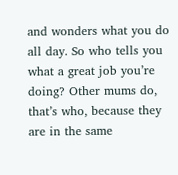and wonders what you do all day. So who tells you what a great job you’re doing? Other mums do, that’s who, because they are in the same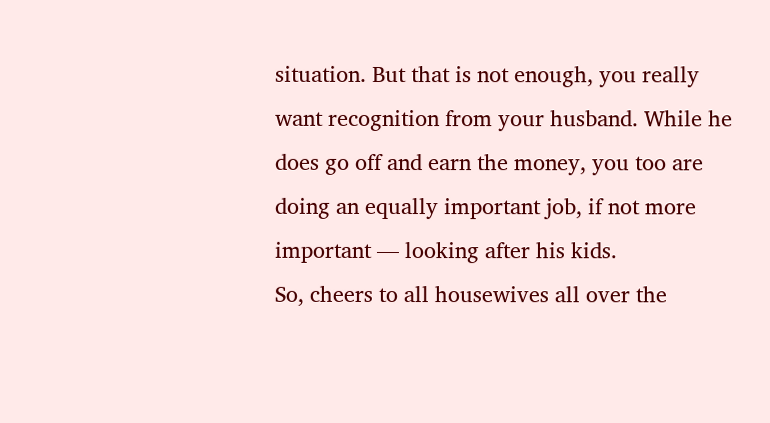situation. But that is not enough, you really want recognition from your husband. While he does go off and earn the money, you too are doing an equally important job, if not more important — looking after his kids.
So, cheers to all housewives all over the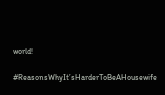world!

#ReasonsWhyIt’sHarderToBeAHousewife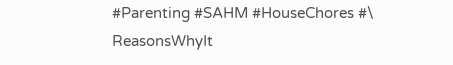#Parenting #SAHM #HouseChores #\
ReasonsWhyIt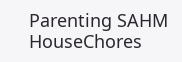Parenting SAHM HouseChores